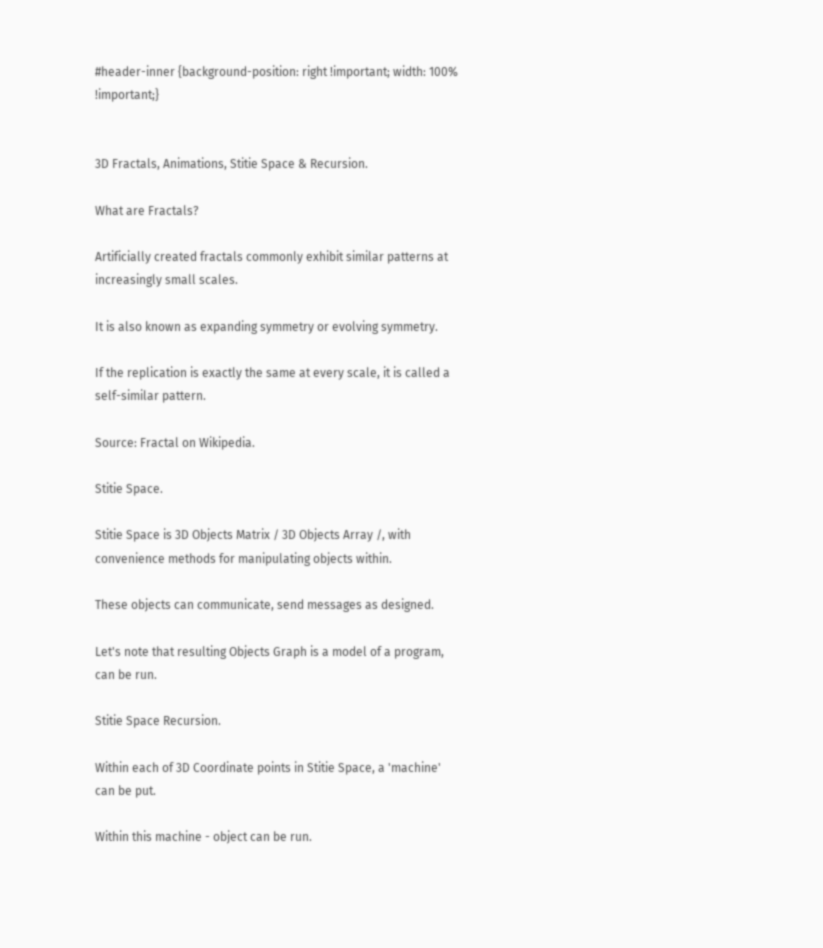#header-inner {background-position: right !important; width: 100% !important;}


3D Fractals, Animations, Stitie Space & Recursion.

What are Fractals?

Artificially created fractals commonly exhibit similar patterns at increasingly small scales.

It is also known as expanding symmetry or evolving symmetry.

If the replication is exactly the same at every scale, it is called a self-similar pattern.

Source: Fractal on Wikipedia.

Stitie Space.

Stitie Space is 3D Objects Matrix / 3D Objects Array /, with convenience methods for manipulating objects within.

These objects can communicate, send messages as designed.

Let's note that resulting Objects Graph is a model of a program, can be run.

Stitie Space Recursion.

Within each of 3D Coordinate points in Stitie Space, a 'machine' can be put.

Within this machine - object can be run.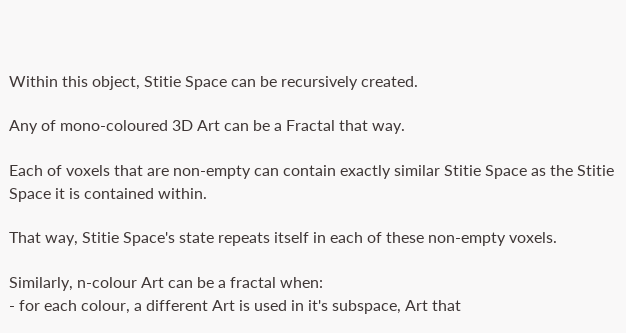Within this object, Stitie Space can be recursively created.

Any of mono-coloured 3D Art can be a Fractal that way.

Each of voxels that are non-empty can contain exactly similar Stitie Space as the Stitie Space it is contained within.

That way, Stitie Space's state repeats itself in each of these non-empty voxels.

Similarly, n-colour Art can be a fractal when:
- for each colour, a different Art is used in it's subspace, Art that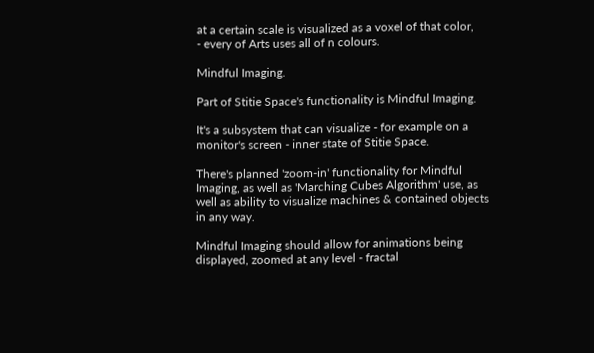at a certain scale is visualized as a voxel of that color,
- every of Arts uses all of n colours.

Mindful Imaging.

Part of Stitie Space's functionality is Mindful Imaging.

It's a subsystem that can visualize - for example on a monitor's screen - inner state of Stitie Space.

There's planned 'zoom-in' functionality for Mindful Imaging, as well as 'Marching Cubes Algorithm' use, as well as ability to visualize machines & contained objects in any way.

Mindful Imaging should allow for animations being displayed, zoomed at any level - fractal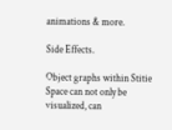animations & more.

Side Effects.

Object graphs within Stitie Space can not only be visualized, can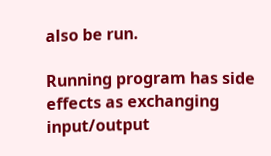also be run.

Running program has side effects as exchanging input/output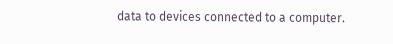data to devices connected to a computer.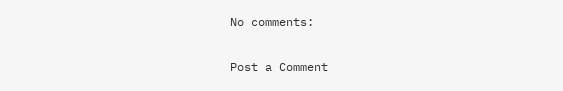No comments:

Post a Comment